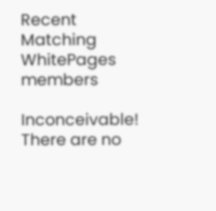Recent Matching
WhitePages members

Inconceivable! There are no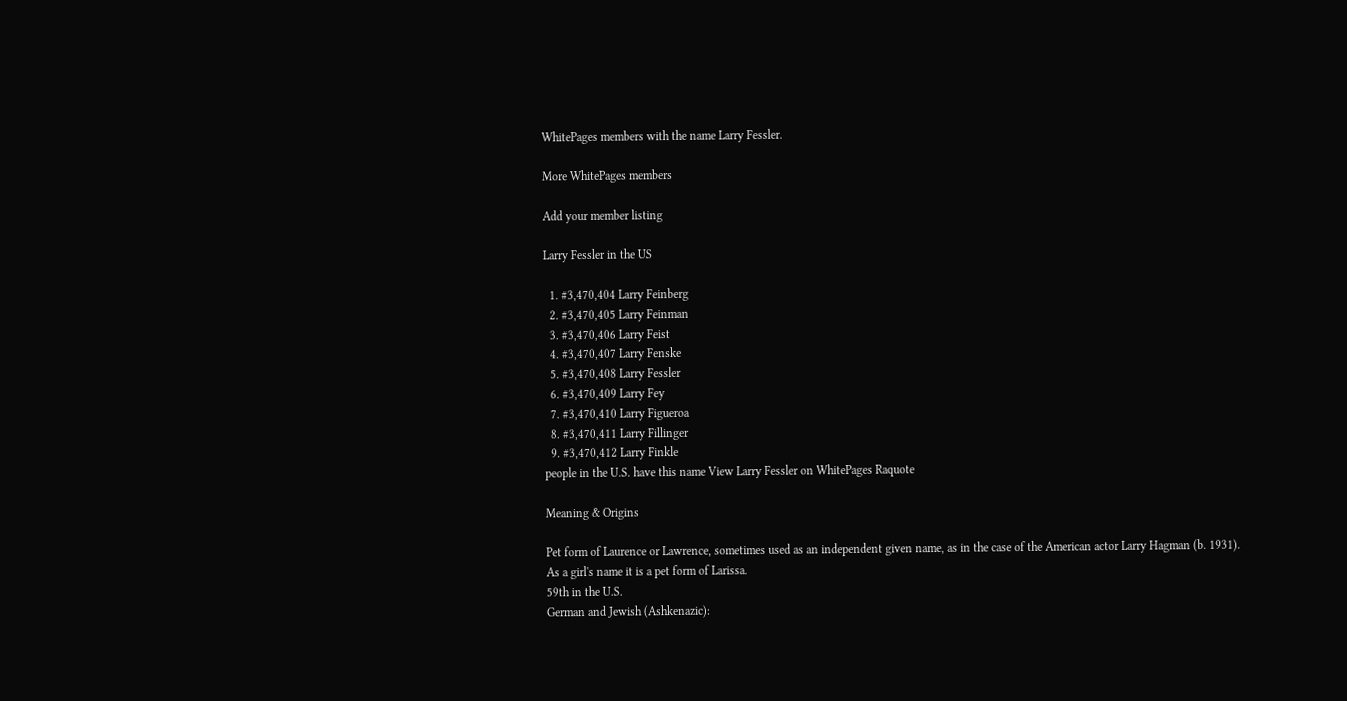WhitePages members with the name Larry Fessler.

More WhitePages members

Add your member listing

Larry Fessler in the US

  1. #3,470,404 Larry Feinberg
  2. #3,470,405 Larry Feinman
  3. #3,470,406 Larry Feist
  4. #3,470,407 Larry Fenske
  5. #3,470,408 Larry Fessler
  6. #3,470,409 Larry Fey
  7. #3,470,410 Larry Figueroa
  8. #3,470,411 Larry Fillinger
  9. #3,470,412 Larry Finkle
people in the U.S. have this name View Larry Fessler on WhitePages Raquote

Meaning & Origins

Pet form of Laurence or Lawrence, sometimes used as an independent given name, as in the case of the American actor Larry Hagman (b. 1931). As a girl's name it is a pet form of Larissa.
59th in the U.S.
German and Jewish (Ashkenazic):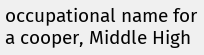occupational name for a cooper, Middle High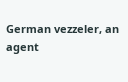German vezzeler, an agent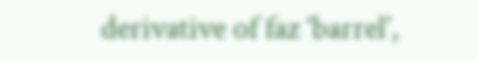derivative of faz ‘barrel’,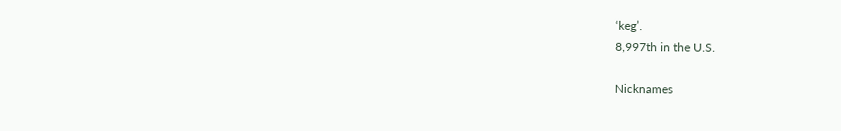‘keg’.
8,997th in the U.S.

Nicknames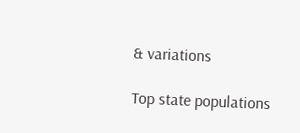& variations

Top state populations